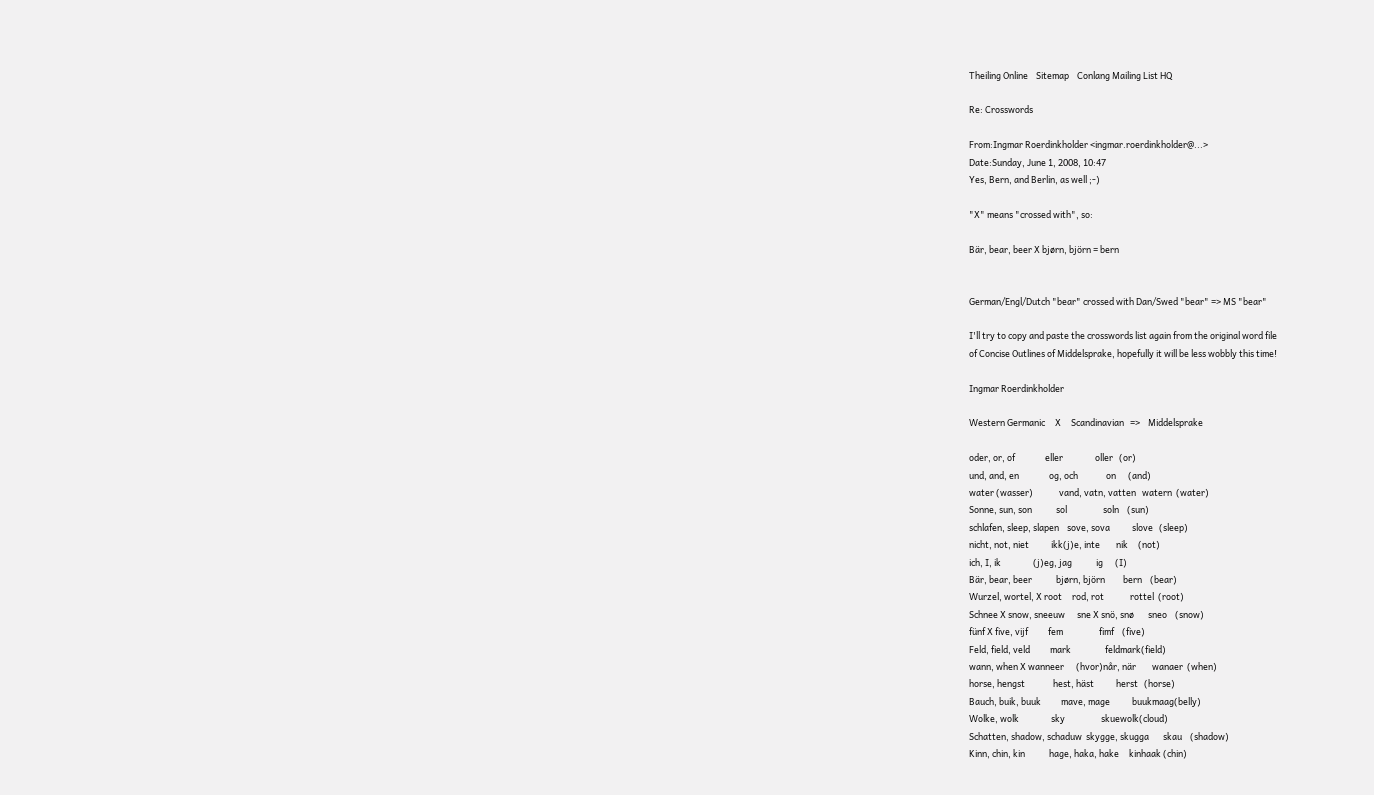Theiling Online    Sitemap    Conlang Mailing List HQ

Re: Crosswords

From:Ingmar Roerdinkholder <ingmar.roerdinkholder@...>
Date:Sunday, June 1, 2008, 10:47
Yes, Bern, and Berlin, as well ;-)

"X" means "crossed with", so:

Bär, bear, beer X bjørn, björn = bern


German/Engl/Dutch "bear" crossed with Dan/Swed "bear" => MS "bear"

I'll try to copy and paste the crosswords list again from the original word file
of Concise Outlines of Middelsprake, hopefully it will be less wobbly this time!

Ingmar Roerdinkholder

Western Germanic     X     Scandinavian   =>    Middelsprake

oder, or, of               eller                oller   (or)
und, and, en               og, och              on      (and)
water (wasser)             vand, vatn, vatten   watern  (water)
Sonne, sun, son            sol                  soln    (sun)
schlafen, sleep, slapen    sove, sova           slove   (sleep)
nicht, not, niet           ikk(j)e, inte        nik     (not)
ich, I, ik                (j)eg, jag            ig      (I)
Bär, bear, beer            bjørn, björn         bern    (bear)
Wurzel, wortel, X root     rod, rot             rottel  (root)
Schnee X snow, sneeuw      sne X snö, snø       sneo    (snow)
fünf X five, vijf          fem                  fimf    (five)
Feld, field, veld          mark                 feldmark(field)
wann, when X wanneer      (hvor)når, när        wanaer  (when)
horse, hengst              hest, häst           herst   (horse)
Bauch, buik, buuk          mave, mage           buukmaag(belly)
Wolke, wolk                sky                  skuewolk(cloud)
Schatten, shadow, schaduw  skygge, skugga       skau    (shadow)
Kinn, chin, kin            hage, haka, hake     kinhaak (chin)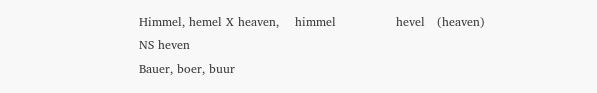Himmel, hemel X heaven,    himmel               hevel   (heaven)
NS heven
Bauer, boer, buur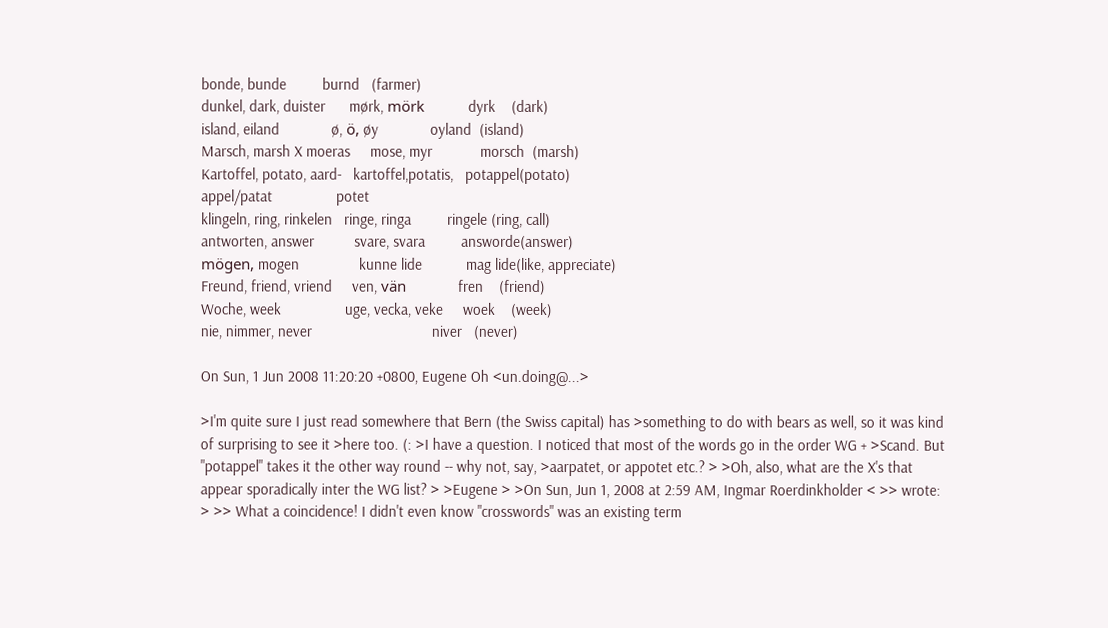bonde, bunde         burnd   (farmer)
dunkel, dark, duister      mørk, mörk           dyrk    (dark)
island, eiland             ø, ö, øy             oyland  (island)
Marsch, marsh X moeras     mose, myr            morsch  (marsh)
Kartoffel, potato, aard-   kartoffel,potatis,   potappel(potato)
appel/patat                potet
klingeln, ring, rinkelen   ringe, ringa         ringele (ring, call)
antworten, answer          svare, svara         answorde(answer)
mögen, mogen               kunne lide           mag lide(like, appreciate)
Freund, friend, vriend     ven, vän             fren    (friend)
Woche, week                uge, vecka, veke     woek    (week)
nie, nimmer, never                              niver   (never)

On Sun, 1 Jun 2008 11:20:20 +0800, Eugene Oh <un.doing@...>

>I'm quite sure I just read somewhere that Bern (the Swiss capital) has >something to do with bears as well, so it was kind of surprising to see it >here too. (: >I have a question. I noticed that most of the words go in the order WG + >Scand. But "potappel" takes it the other way round -- why not, say, >aarpatet, or appotet etc.? > >Oh, also, what are the X's that appear sporadically inter the WG list? > >Eugene > >On Sun, Jun 1, 2008 at 2:59 AM, Ingmar Roerdinkholder < >> wrote: > >> What a coincidence! I didn't even know "crosswords" was an existing term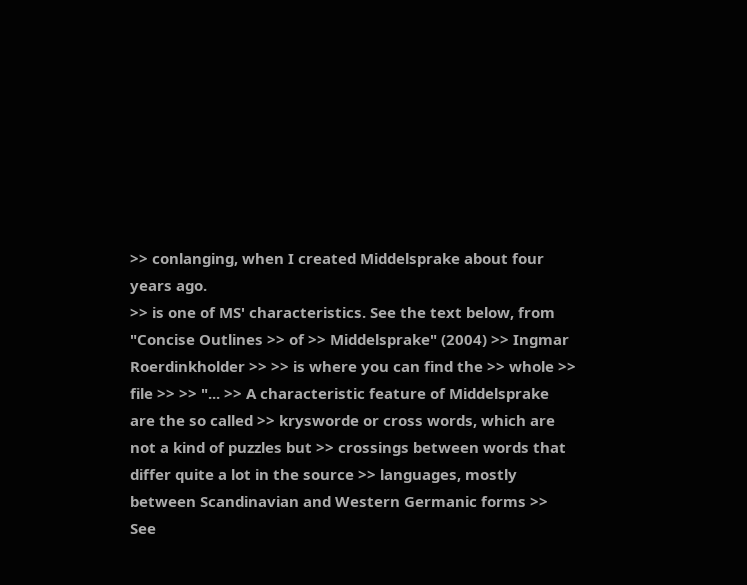>> conlanging, when I created Middelsprake about four years ago.
>> is one of MS' characteristics. See the text below, from "Concise Outlines >> of >> Middelsprake" (2004) >> Ingmar Roerdinkholder >> >> is where you can find the >> whole >> file >> >> "... >> A characteristic feature of Middelsprake are the so called >> krysworde or cross words, which are not a kind of puzzles but >> crossings between words that differ quite a lot in the source >> languages, mostly between Scandinavian and Western Germanic forms >> See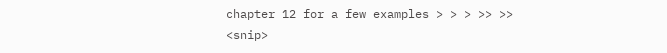chapter 12 for a few examples > > > >> >> <snip>